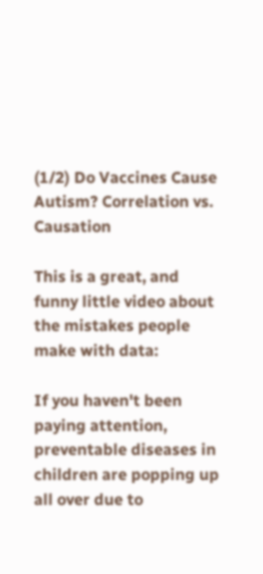(1/2) Do Vaccines Cause Autism? Correlation vs. Causation

This is a great, and funny little video about the mistakes people make with data:

If you haven't been paying attention, preventable diseases in children are popping up all over due to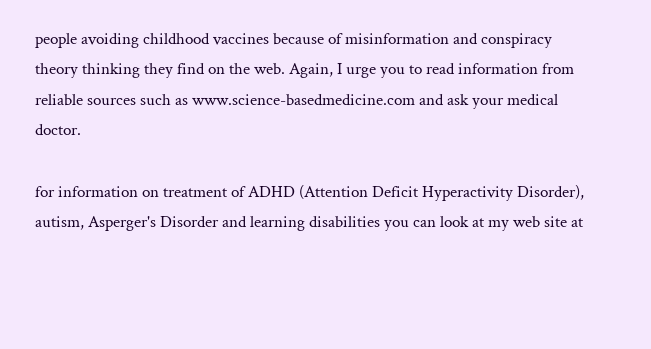people avoiding childhood vaccines because of misinformation and conspiracy theory thinking they find on the web. Again, I urge you to read information from reliable sources such as www.science-basedmedicine.com and ask your medical doctor.

for information on treatment of ADHD (Attention Deficit Hyperactivity Disorder), autism, Asperger's Disorder and learning disabilities you can look at my web site at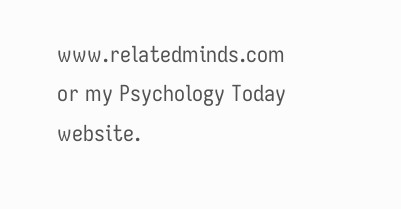www.relatedminds.com or my Psychology Today website.